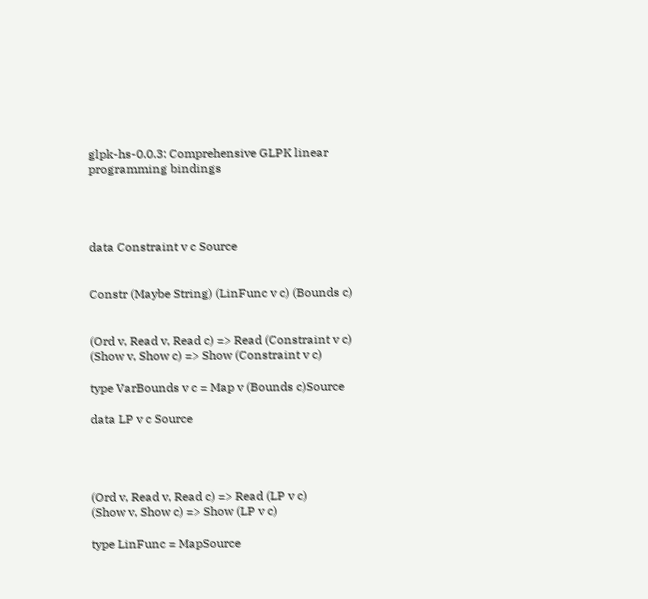glpk-hs-0.0.3: Comprehensive GLPK linear programming bindings




data Constraint v c Source


Constr (Maybe String) (LinFunc v c) (Bounds c)


(Ord v, Read v, Read c) => Read (Constraint v c)
(Show v, Show c) => Show (Constraint v c)

type VarBounds v c = Map v (Bounds c)Source

data LP v c Source




(Ord v, Read v, Read c) => Read (LP v c)
(Show v, Show c) => Show (LP v c)

type LinFunc = MapSource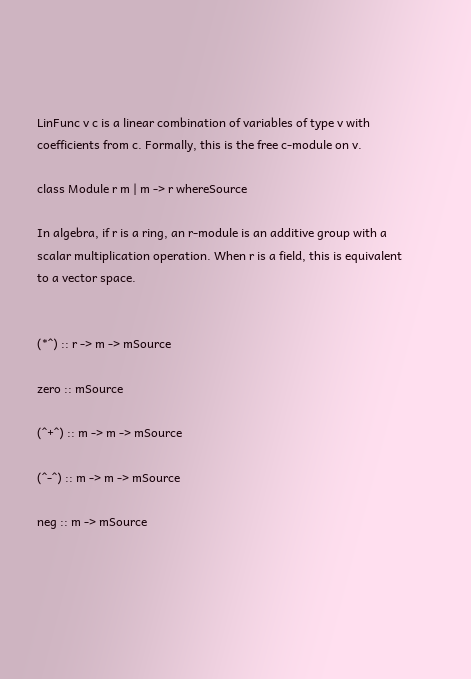LinFunc v c is a linear combination of variables of type v with coefficients from c. Formally, this is the free c-module on v.

class Module r m | m -> r whereSource

In algebra, if r is a ring, an r-module is an additive group with a scalar multiplication operation. When r is a field, this is equivalent to a vector space.


(*^) :: r -> m -> mSource

zero :: mSource

(^+^) :: m -> m -> mSource

(^-^) :: m -> m -> mSource

neg :: m -> mSource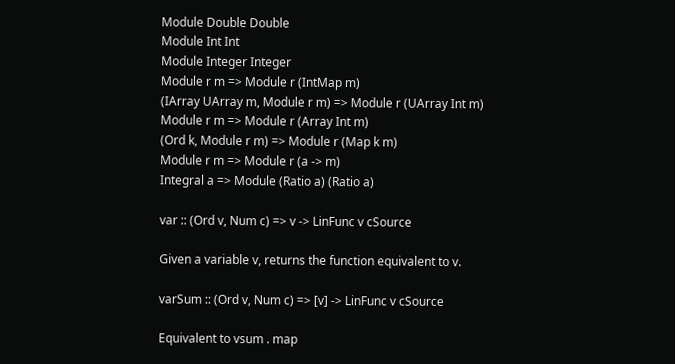Module Double Double
Module Int Int
Module Integer Integer
Module r m => Module r (IntMap m)
(IArray UArray m, Module r m) => Module r (UArray Int m)
Module r m => Module r (Array Int m)
(Ord k, Module r m) => Module r (Map k m)
Module r m => Module r (a -> m)
Integral a => Module (Ratio a) (Ratio a)

var :: (Ord v, Num c) => v -> LinFunc v cSource

Given a variable v, returns the function equivalent to v.

varSum :: (Ord v, Num c) => [v] -> LinFunc v cSource

Equivalent to vsum . map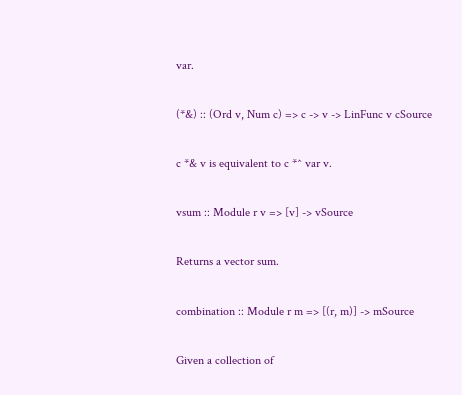var.

(*&) :: (Ord v, Num c) => c -> v -> LinFunc v cSource

c *& v is equivalent to c *^ var v.

vsum :: Module r v => [v] -> vSource

Returns a vector sum.

combination :: Module r m => [(r, m)] -> mSource

Given a collection of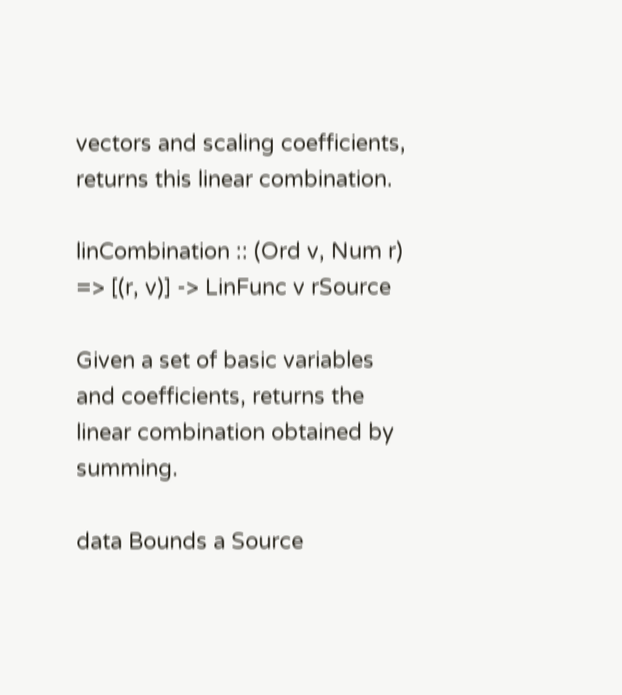vectors and scaling coefficients, returns this linear combination.

linCombination :: (Ord v, Num r) => [(r, v)] -> LinFunc v rSource

Given a set of basic variables and coefficients, returns the linear combination obtained by summing.

data Bounds a Source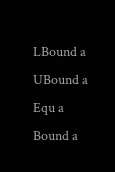LBound a
UBound a
Equ a
Bound a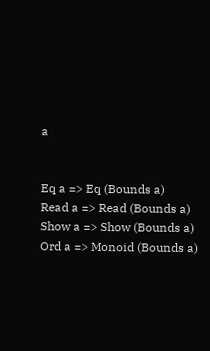a


Eq a => Eq (Bounds a)
Read a => Read (Bounds a)
Show a => Show (Bounds a)
Ord a => Monoid (Bounds a)